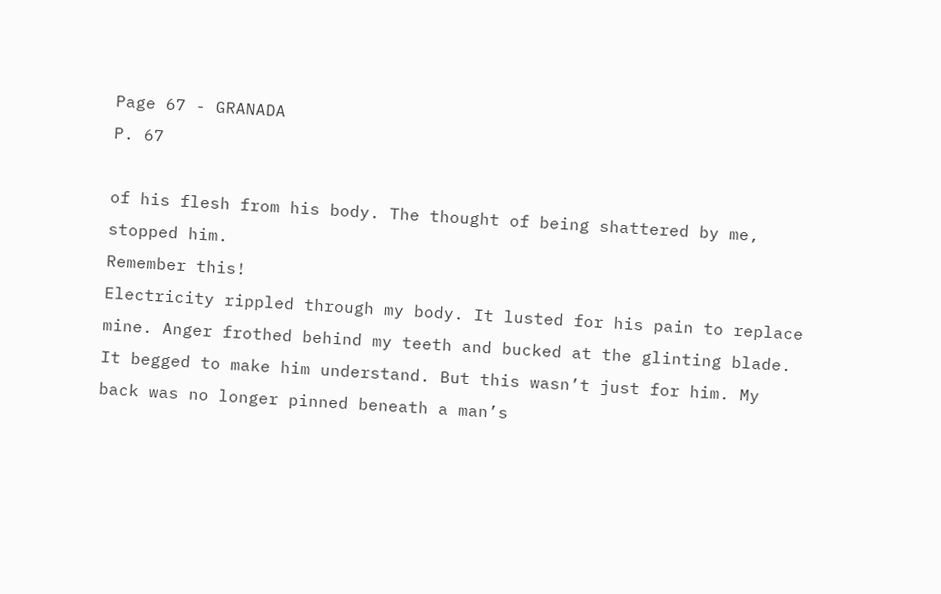Page 67 - GRANADA
P. 67

of his flesh from his body. The thought of being shattered by me, stopped him.
Remember this!
Electricity rippled through my body. It lusted for his pain to replace mine. Anger frothed behind my teeth and bucked at the glinting blade. It begged to make him understand. But this wasn’t just for him. My back was no longer pinned beneath a man’s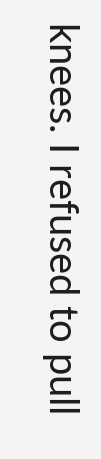knees. I refused to pull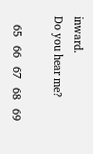inward.
Do you hear me?

   65   66   67   68   69